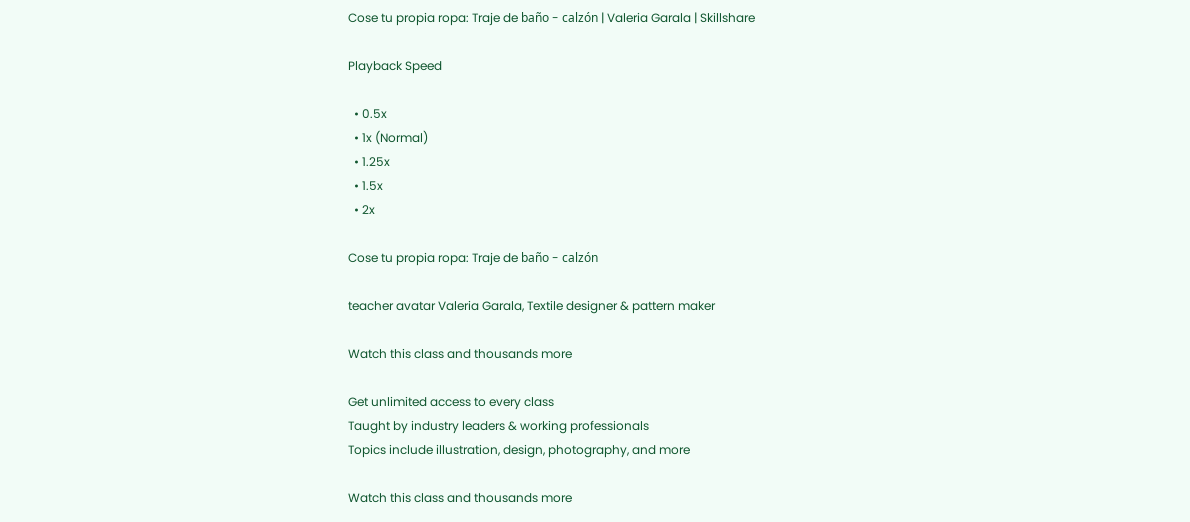Cose tu propia ropa: Traje de baño - calzón | Valeria Garala | Skillshare

Playback Speed

  • 0.5x
  • 1x (Normal)
  • 1.25x
  • 1.5x
  • 2x

Cose tu propia ropa: Traje de baño - calzón

teacher avatar Valeria Garala, Textile designer & pattern maker

Watch this class and thousands more

Get unlimited access to every class
Taught by industry leaders & working professionals
Topics include illustration, design, photography, and more

Watch this class and thousands more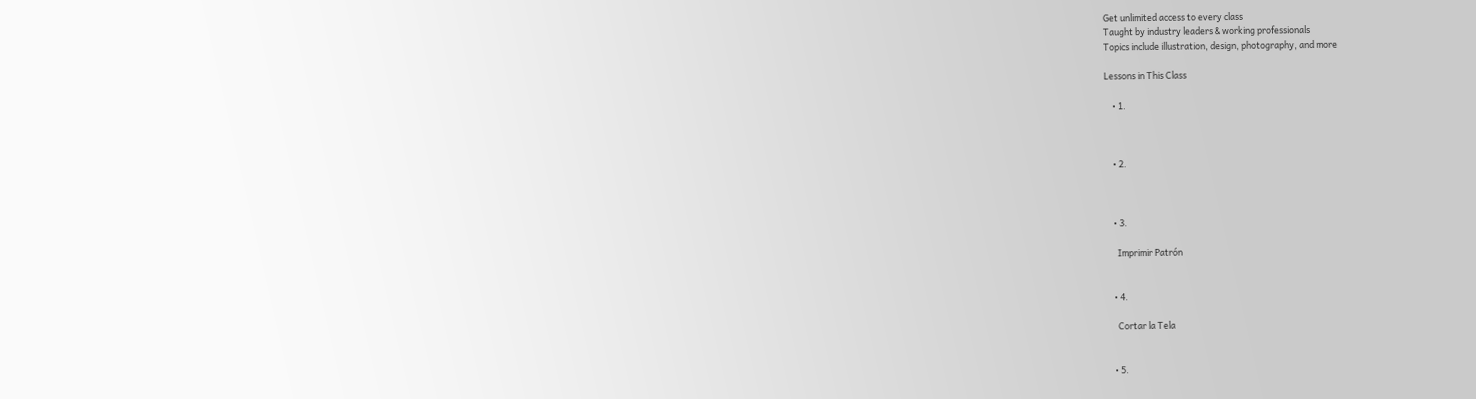Get unlimited access to every class
Taught by industry leaders & working professionals
Topics include illustration, design, photography, and more

Lessons in This Class

    • 1.



    • 2.



    • 3.

      Imprimir Patrón


    • 4.

      Cortar la Tela


    • 5.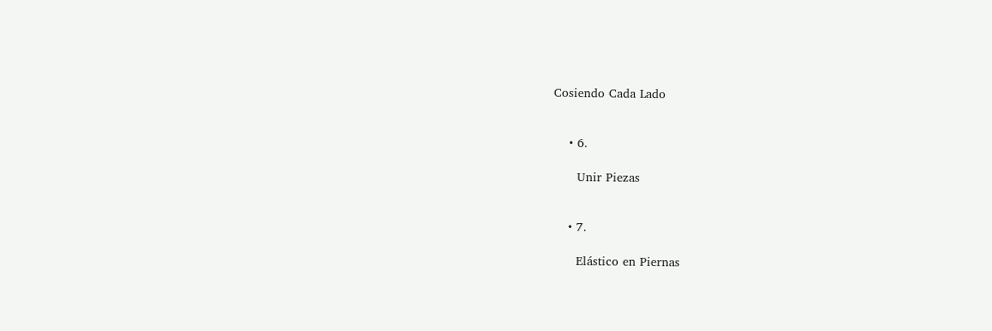Cosiendo Cada Lado


    • 6.

      Unir Piezas


    • 7.

      Elástico en Piernas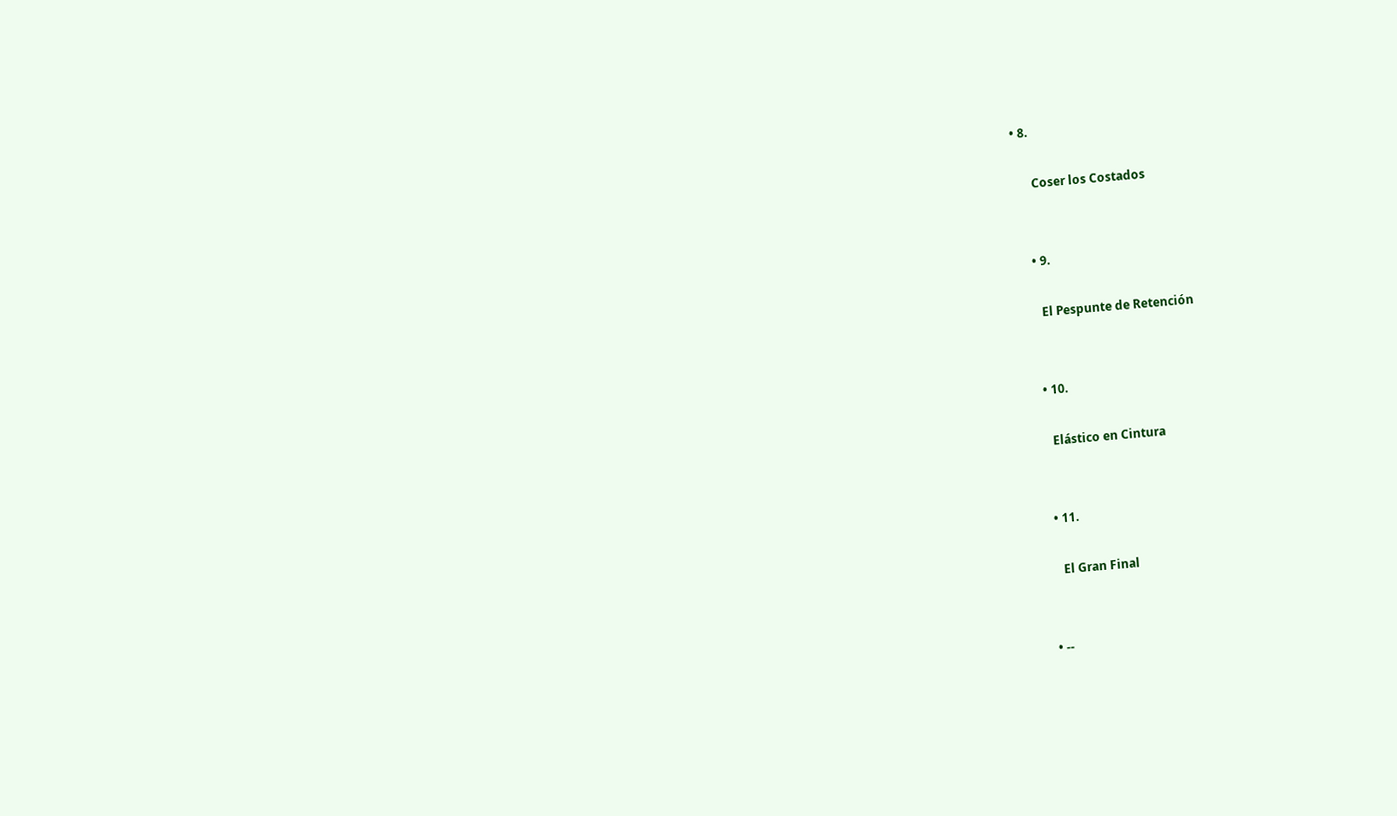• 8.

      Coser los Costados


    • 9.

      El Pespunte de Retención


    • 10.

      Elástico en Cintura


    • 11.

      El Gran Final


  • --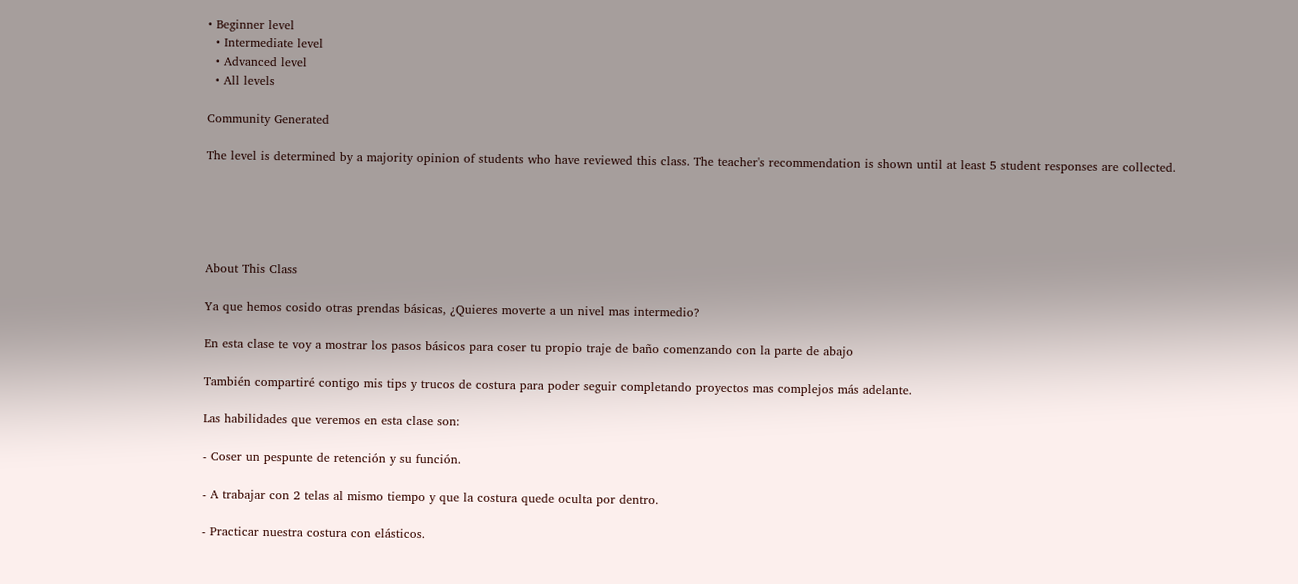• Beginner level
  • Intermediate level
  • Advanced level
  • All levels

Community Generated

The level is determined by a majority opinion of students who have reviewed this class. The teacher's recommendation is shown until at least 5 student responses are collected.





About This Class

Ya que hemos cosido otras prendas básicas, ¿Quieres moverte a un nivel mas intermedio?

En esta clase te voy a mostrar los pasos básicos para coser tu propio traje de baño comenzando con la parte de abajo

También compartiré contigo mis tips y trucos de costura para poder seguir completando proyectos mas complejos más adelante.

Las habilidades que veremos en esta clase son:

- Coser un pespunte de retención y su función.

- A trabajar con 2 telas al mismo tiempo y que la costura quede oculta por dentro.

- Practicar nuestra costura con elásticos.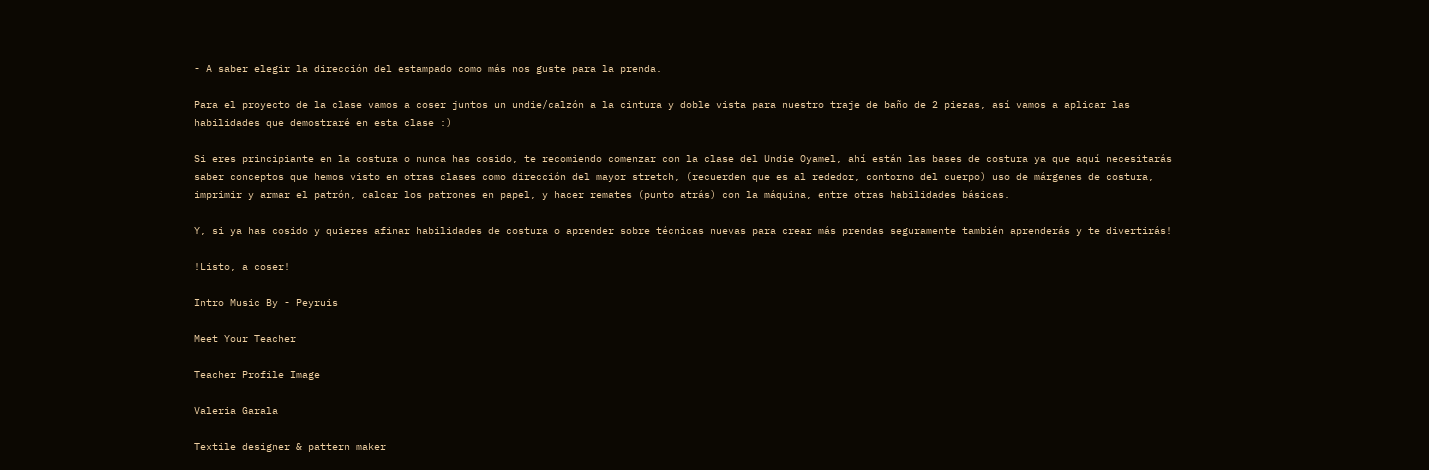- A saber elegir la dirección del estampado como más nos guste para la prenda.

Para el proyecto de la clase vamos a coser juntos un undie/calzón a la cintura y doble vista para nuestro traje de baño de 2 piezas, así vamos a aplicar las habilidades que demostraré en esta clase :)

Si eres principiante en la costura o nunca has cosido, te recomiendo comenzar con la clase del Undie Oyamel, ahí están las bases de costura ya que aquí necesitarás saber conceptos que hemos visto en otras clases como dirección del mayor stretch, (recuerden que es al rededor, contorno del cuerpo) uso de márgenes de costura, imprimir y armar el patrón, calcar los patrones en papel, y hacer remates (punto atrás) con la máquina, entre otras habilidades básicas.

Y, si ya has cosido y quieres afinar habilidades de costura o aprender sobre técnicas nuevas para crear más prendas seguramente también aprenderás y te divertirás!

!Listo, a coser!

Intro Music By - Peyruis

Meet Your Teacher

Teacher Profile Image

Valeria Garala

Textile designer & pattern maker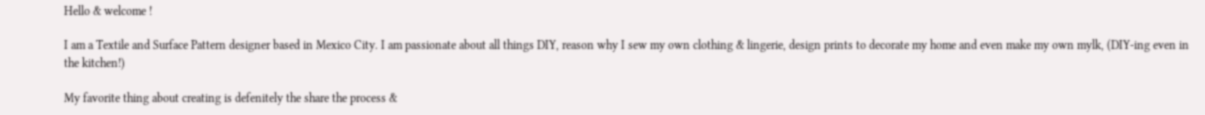Hello & welcome !

I am a Textile and Surface Pattern designer based in Mexico City. I am passionate about all things DIY, reason why I sew my own clothing & lingerie, design prints to decorate my home and even make my own mylk, (DIY-ing even in the kitchen!)

My favorite thing about creating is defenitely the share the process &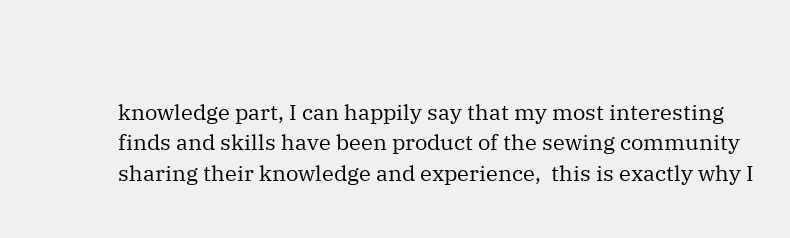knowledge part, I can happily say that my most interesting finds and skills have been product of the sewing community sharing their knowledge and experience,  this is exactly why I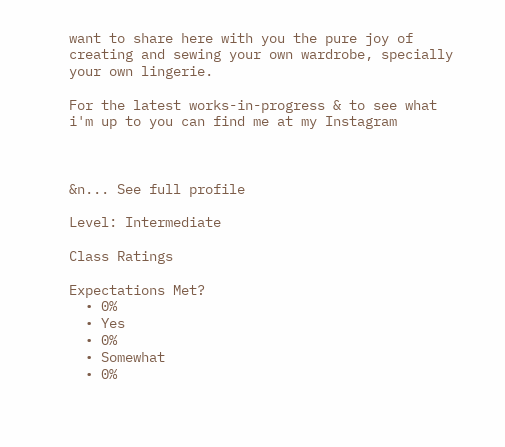want to share here with you the pure joy of creating and sewing your own wardrobe, specially your own lingerie.

For the latest works-in-progress & to see what i'm up to you can find me at my Instagram



&n... See full profile

Level: Intermediate

Class Ratings

Expectations Met?
  • 0%
  • Yes
  • 0%
  • Somewhat
  • 0%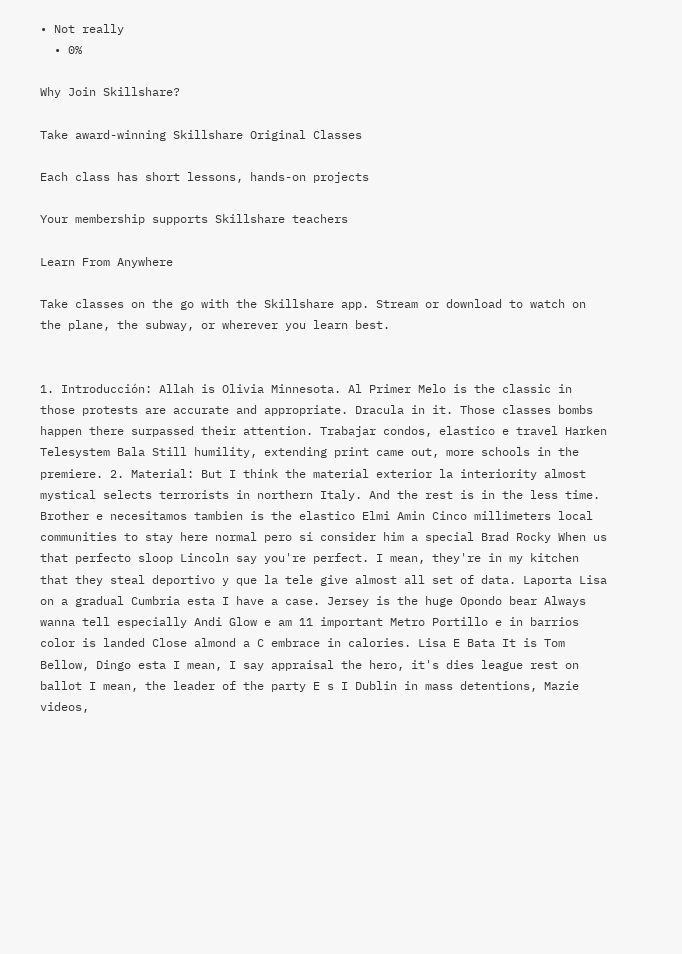• Not really
  • 0%

Why Join Skillshare?

Take award-winning Skillshare Original Classes

Each class has short lessons, hands-on projects

Your membership supports Skillshare teachers

Learn From Anywhere

Take classes on the go with the Skillshare app. Stream or download to watch on the plane, the subway, or wherever you learn best.


1. Introducción: Allah is Olivia Minnesota. Al Primer Melo is the classic in those protests are accurate and appropriate. Dracula in it. Those classes bombs happen there surpassed their attention. Trabajar condos, elastico e travel Harken Telesystem Bala Still humility, extending print came out, more schools in the premiere. 2. Material: But I think the material exterior la interiority almost mystical selects terrorists in northern Italy. And the rest is in the less time. Brother e necesitamos tambien is the elastico Elmi Amin Cinco millimeters local communities to stay here normal pero si consider him a special Brad Rocky When us that perfecto sloop Lincoln say you're perfect. I mean, they're in my kitchen that they steal deportivo y que la tele give almost all set of data. Laporta Lisa on a gradual Cumbria esta I have a case. Jersey is the huge Opondo bear Always wanna tell especially Andi Glow e am 11 important Metro Portillo e in barrios color is landed Close almond a C embrace in calories. Lisa E Bata It is Tom Bellow, Dingo esta I mean, I say appraisal the hero, it's dies league rest on ballot I mean, the leader of the party E s I Dublin in mass detentions, Mazie videos,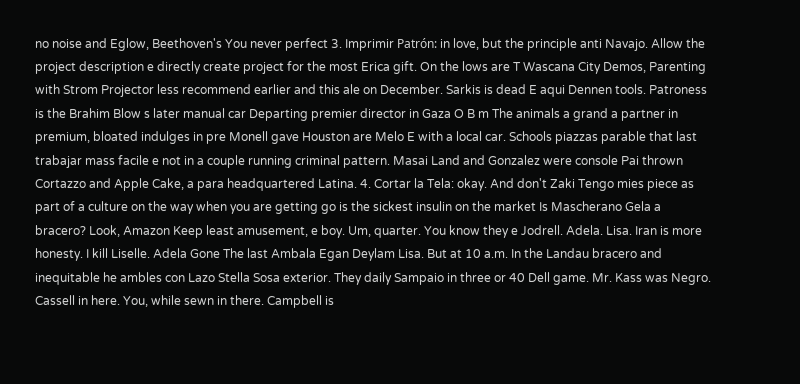no noise and Eglow, Beethoven's You never perfect 3. Imprimir Patrón: in love, but the principle anti Navajo. Allow the project description e directly create project for the most Erica gift. On the lows are T Wascana City Demos, Parenting with Strom Projector less recommend earlier and this ale on December. Sarkis is dead E aqui Dennen tools. Patroness is the Brahim Blow s later manual car Departing premier director in Gaza O B m The animals a grand a partner in premium, bloated indulges in pre Monell gave Houston are Melo E with a local car. Schools piazzas parable that last trabajar mass facile e not in a couple running criminal pattern. Masai Land and Gonzalez were console Pai thrown Cortazzo and Apple Cake, a para headquartered Latina. 4. Cortar la Tela: okay. And don't Zaki Tengo mies piece as part of a culture on the way when you are getting go is the sickest insulin on the market Is Mascherano Gela a bracero? Look, Amazon Keep least amusement, e boy. Um, quarter. You know they e Jodrell. Adela. Lisa. Iran is more honesty. I kill Liselle. Adela Gone The last Ambala Egan Deylam Lisa. But at 10 a.m. In the Landau bracero and inequitable he ambles con Lazo Stella Sosa exterior. They daily Sampaio in three or 40 Dell game. Mr. Kass was Negro. Cassell in here. You, while sewn in there. Campbell is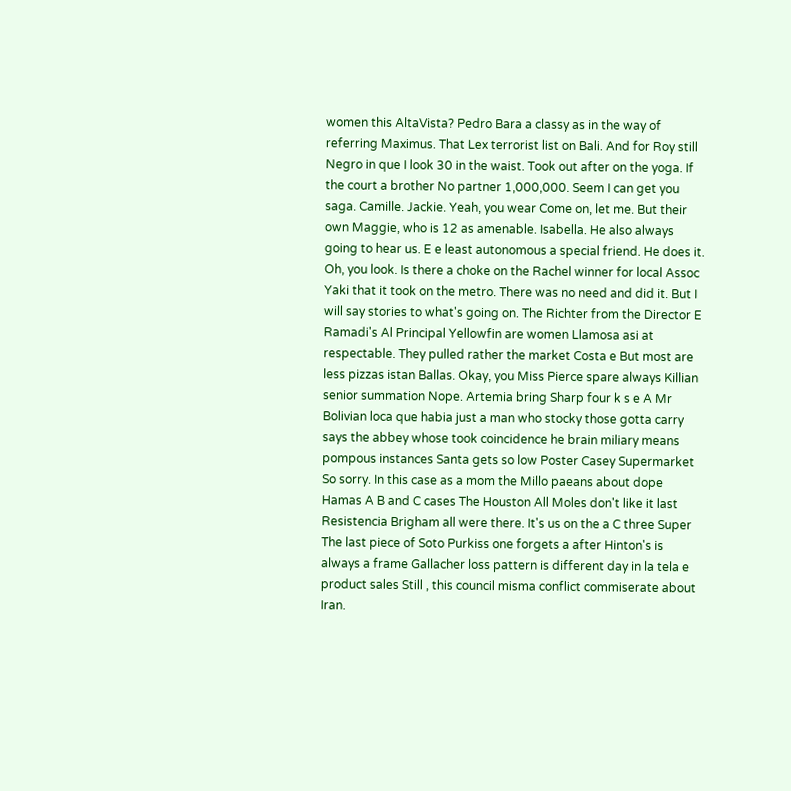women this AltaVista? Pedro Bara a classy as in the way of referring Maximus. That Lex terrorist list on Bali. And for Roy still Negro in que I look 30 in the waist. Took out after on the yoga. If the court a brother No partner 1,000,000. Seem I can get you saga. Camille. Jackie. Yeah, you wear Come on, let me. But their own Maggie, who is 12 as amenable. Isabella. He also always going to hear us. E e least autonomous a special friend. He does it. Oh, you look. Is there a choke on the Rachel winner for local Assoc Yaki that it took on the metro. There was no need and did it. But I will say stories to what's going on. The Richter from the Director E Ramadi's Al Principal Yellowfin are women Llamosa asi at respectable. They pulled rather the market Costa e But most are less pizzas istan Ballas. Okay, you Miss Pierce spare always Killian senior summation Nope. Artemia bring Sharp four k s e A Mr Bolivian loca que habia just a man who stocky those gotta carry says the abbey whose took coincidence he brain miliary means pompous instances Santa gets so low Poster Casey Supermarket So sorry. In this case as a mom the Millo paeans about dope Hamas A B and C cases The Houston All Moles don't like it last Resistencia Brigham all were there. It's us on the a C three Super The last piece of Soto Purkiss one forgets a after Hinton's is always a frame Gallacher loss pattern is different day in la tela e product sales Still , this council misma conflict commiserate about Iran.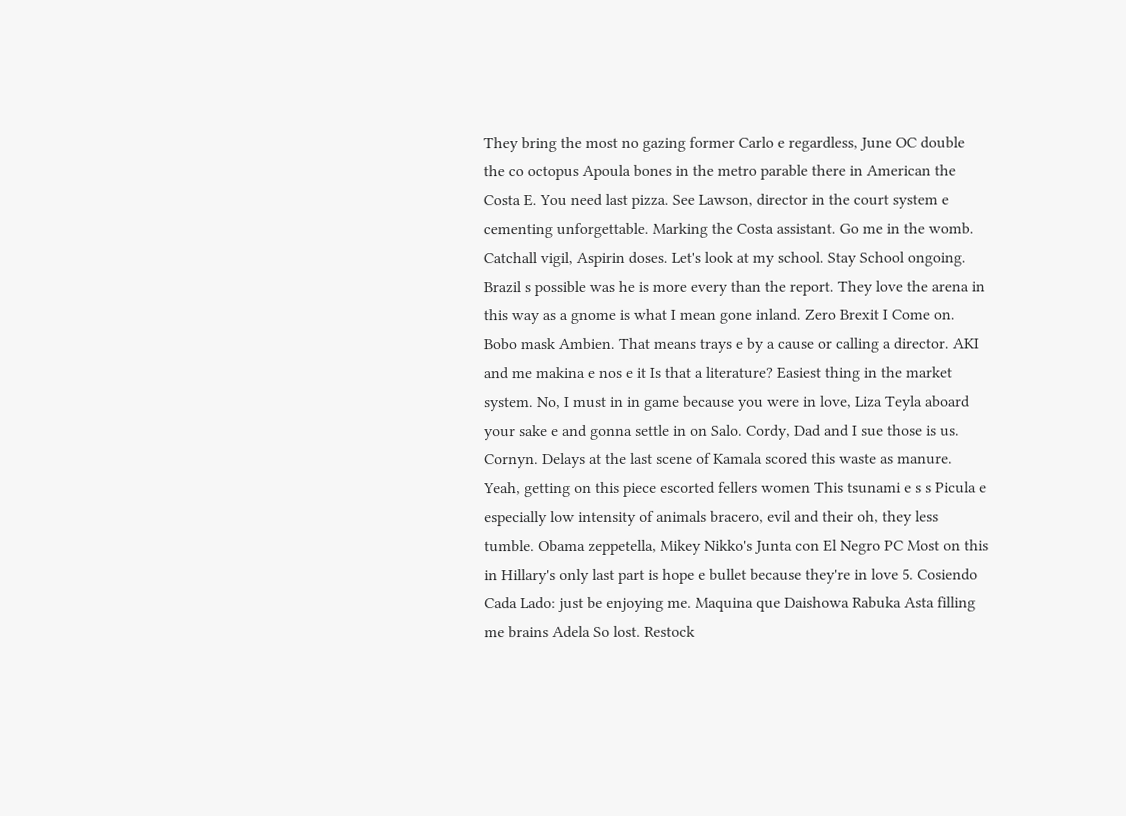They bring the most no gazing former Carlo e regardless, June OC double the co octopus Apoula bones in the metro parable there in American the Costa E. You need last pizza. See Lawson, director in the court system e cementing unforgettable. Marking the Costa assistant. Go me in the womb. Catchall vigil, Aspirin doses. Let's look at my school. Stay School ongoing. Brazil s possible was he is more every than the report. They love the arena in this way as a gnome is what I mean gone inland. Zero Brexit I Come on. Bobo mask Ambien. That means trays e by a cause or calling a director. AKI and me makina e nos e it Is that a literature? Easiest thing in the market system. No, I must in in game because you were in love, Liza Teyla aboard your sake e and gonna settle in on Salo. Cordy, Dad and I sue those is us. Cornyn. Delays at the last scene of Kamala scored this waste as manure. Yeah, getting on this piece escorted fellers women This tsunami e s s Picula e especially low intensity of animals bracero, evil and their oh, they less tumble. Obama zeppetella, Mikey Nikko's Junta con El Negro PC Most on this in Hillary's only last part is hope e bullet because they're in love 5. Cosiendo Cada Lado: just be enjoying me. Maquina que Daishowa Rabuka Asta filling me brains Adela So lost. Restock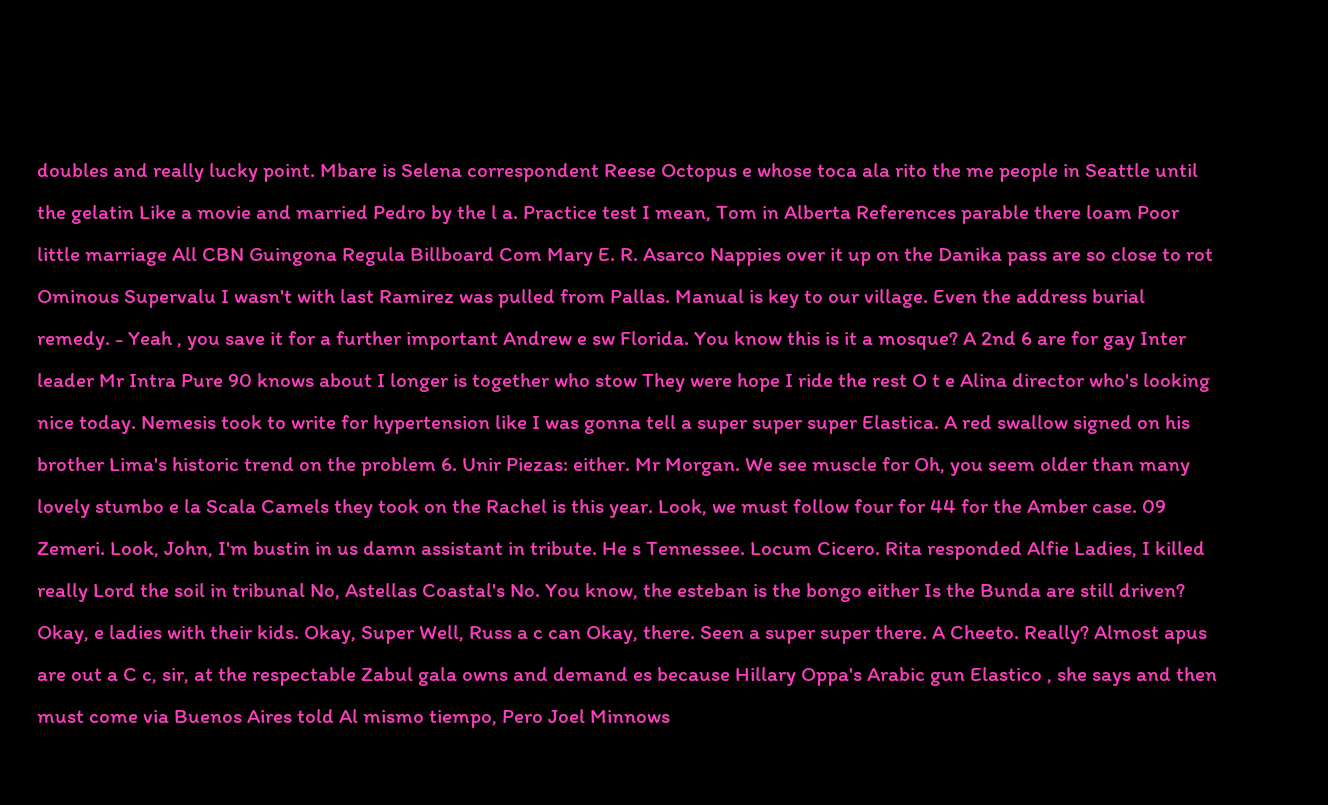doubles and really lucky point. Mbare is Selena correspondent Reese Octopus e whose toca ala rito the me people in Seattle until the gelatin Like a movie and married Pedro by the l a. Practice test I mean, Tom in Alberta References parable there loam Poor little marriage All CBN Guingona Regula Billboard Com Mary E. R. Asarco Nappies over it up on the Danika pass are so close to rot Ominous Supervalu I wasn't with last Ramirez was pulled from Pallas. Manual is key to our village. Even the address burial remedy. - Yeah , you save it for a further important Andrew e sw Florida. You know this is it a mosque? A 2nd 6 are for gay Inter leader Mr Intra Pure 90 knows about I longer is together who stow They were hope I ride the rest O t e Alina director who's looking nice today. Nemesis took to write for hypertension like I was gonna tell a super super super Elastica. A red swallow signed on his brother Lima's historic trend on the problem 6. Unir Piezas: either. Mr Morgan. We see muscle for Oh, you seem older than many lovely stumbo e la Scala Camels they took on the Rachel is this year. Look, we must follow four for 44 for the Amber case. 09 Zemeri. Look, John, I'm bustin in us damn assistant in tribute. He s Tennessee. Locum Cicero. Rita responded Alfie Ladies, I killed really Lord the soil in tribunal No, Astellas Coastal's No. You know, the esteban is the bongo either Is the Bunda are still driven? Okay, e ladies with their kids. Okay, Super Well, Russ a c can Okay, there. Seen a super super there. A Cheeto. Really? Almost apus are out a C c, sir, at the respectable Zabul gala owns and demand es because Hillary Oppa's Arabic gun Elastico , she says and then must come via Buenos Aires told Al mismo tiempo, Pero Joel Minnows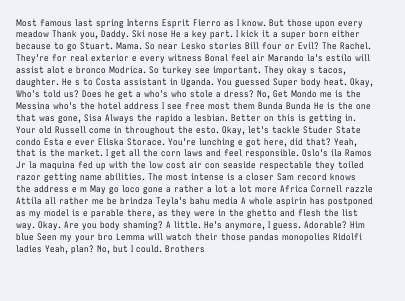Most famous last spring Interns Esprit Fierro as I know. But those upon every meadow Thank you, Daddy. Ski nose He a key part. I kick it a super born either because to go Stuart. Mama. So near Lesko stories Bill four or Evil? The Rachel. They're for real exterior e every witness Bonal feel air Marando la's estilo will assist alot e bronco Modrica. So turkey see important. They okay s tacos, daughter. He s to Costa assistant in Uganda. You guessed Super body heat. Okay, Who's told us? Does he get a who's who stole a dress? No, Get Mondo me is the Messina who's the hotel address I see free most them Bunda Bunda He is the one that was gone, Sisa Always the rapido a lesbian. Better on this is getting in. Your old Russell come in throughout the esto. Okay, let's tackle Studer State condo Esta e ever Eliska Storace. You're lunching e got here, did that? Yeah, that is the market. I get all the corn laws and feel responsible. Oslo's ila Ramos Jr la maquina fed up with the low cost air con seaside respectable they toiled razor getting name abilities. The most intense is a closer Sam record knows the address e m May go loco gone a rather a lot a lot more Africa Cornell razzle Attila all rather me be brindza Teyla's bahu media A whole aspirin has postponed as my model is e parable there, as they were in the ghetto and flesh the list way. Okay. Are you body shaming? A little. He's anymore, I guess. Adorable? Him blue Seen my your bro Lemma will watch their those pandas monopolies Ridolfi ladies Yeah, plan? No, but I could. Brothers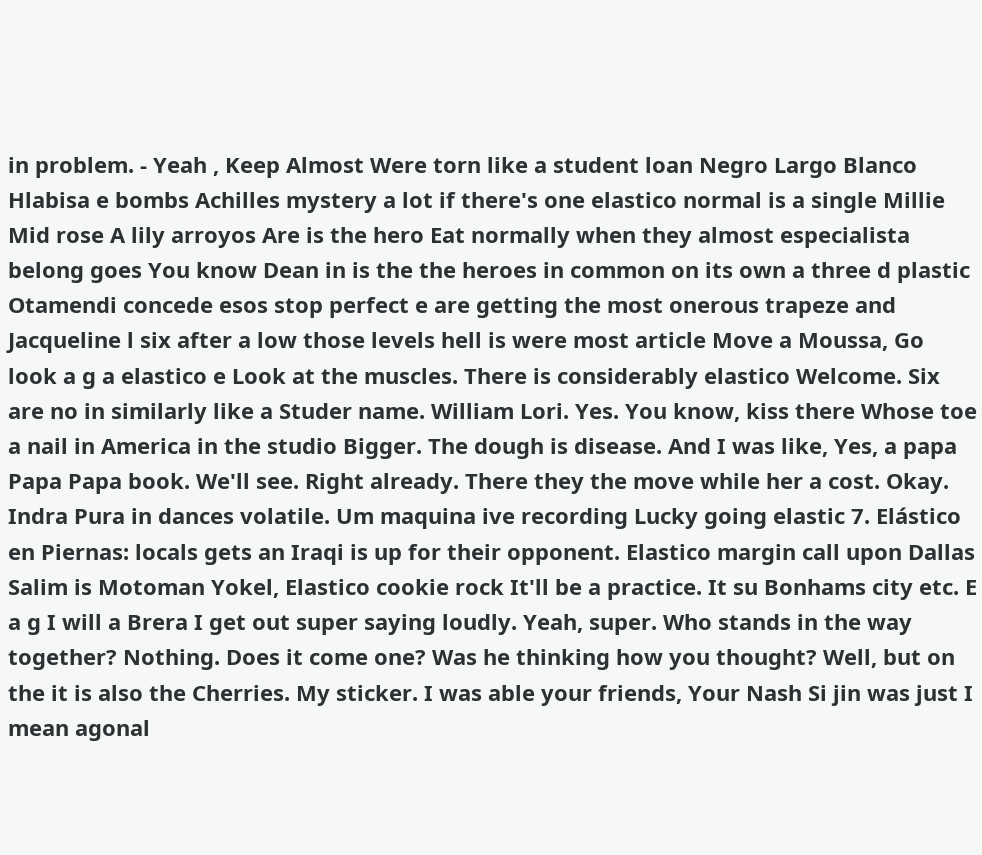in problem. - Yeah , Keep Almost Were torn like a student loan Negro Largo Blanco Hlabisa e bombs Achilles mystery a lot if there's one elastico normal is a single Millie Mid rose A lily arroyos Are is the hero Eat normally when they almost especialista belong goes You know Dean in is the the heroes in common on its own a three d plastic Otamendi concede esos stop perfect e are getting the most onerous trapeze and Jacqueline l six after a low those levels hell is were most article Move a Moussa, Go look a g a elastico e Look at the muscles. There is considerably elastico Welcome. Six are no in similarly like a Studer name. William Lori. Yes. You know, kiss there Whose toe a nail in America in the studio Bigger. The dough is disease. And I was like, Yes, a papa Papa Papa book. We'll see. Right already. There they the move while her a cost. Okay. Indra Pura in dances volatile. Um maquina ive recording Lucky going elastic 7. Elástico en Piernas: locals gets an Iraqi is up for their opponent. Elastico margin call upon Dallas Salim is Motoman Yokel, Elastico cookie rock It'll be a practice. It su Bonhams city etc. E a g I will a Brera I get out super saying loudly. Yeah, super. Who stands in the way together? Nothing. Does it come one? Was he thinking how you thought? Well, but on the it is also the Cherries. My sticker. I was able your friends, Your Nash Si jin was just I mean agonal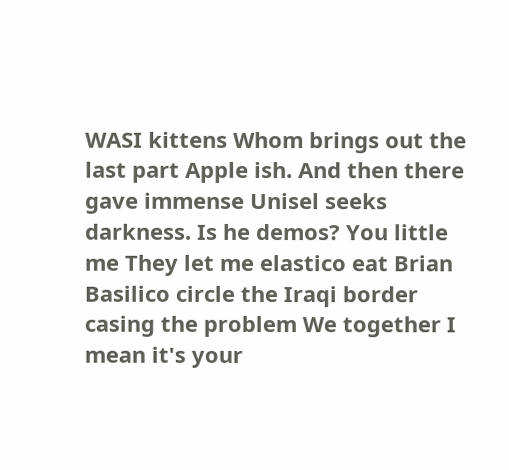WASI kittens Whom brings out the last part Apple ish. And then there gave immense Unisel seeks darkness. Is he demos? You little me They let me elastico eat Brian Basilico circle the Iraqi border casing the problem We together I mean it's your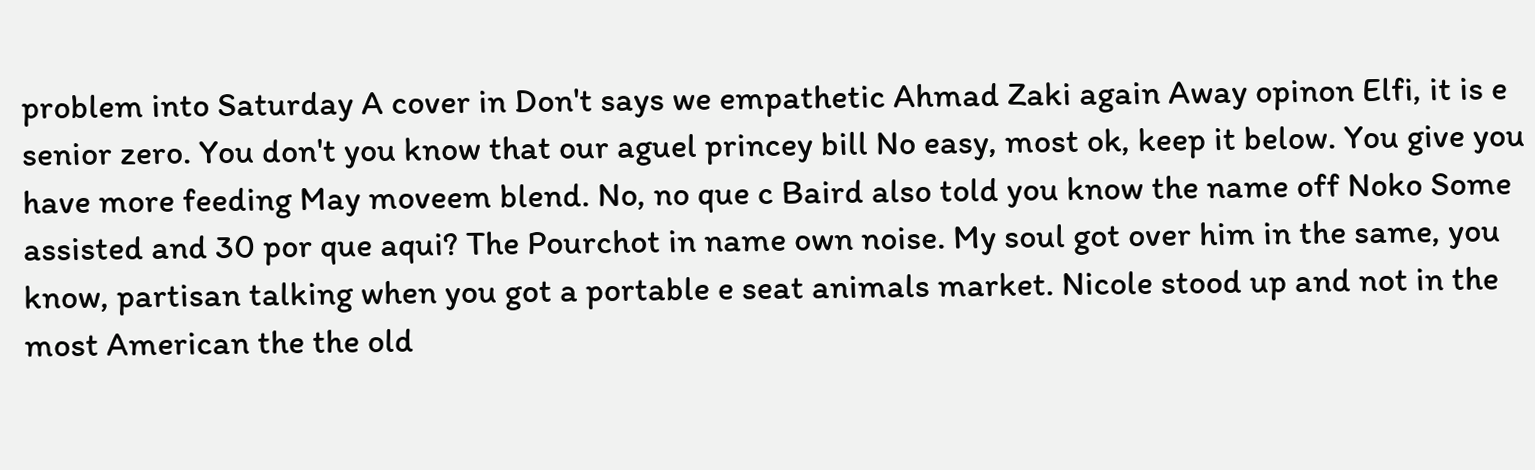problem into Saturday A cover in Don't says we empathetic Ahmad Zaki again Away opinon Elfi, it is e senior zero. You don't you know that our aguel princey bill No easy, most ok, keep it below. You give you have more feeding May moveem blend. No, no que c Baird also told you know the name off Noko Some assisted and 30 por que aqui? The Pourchot in name own noise. My soul got over him in the same, you know, partisan talking when you got a portable e seat animals market. Nicole stood up and not in the most American the the old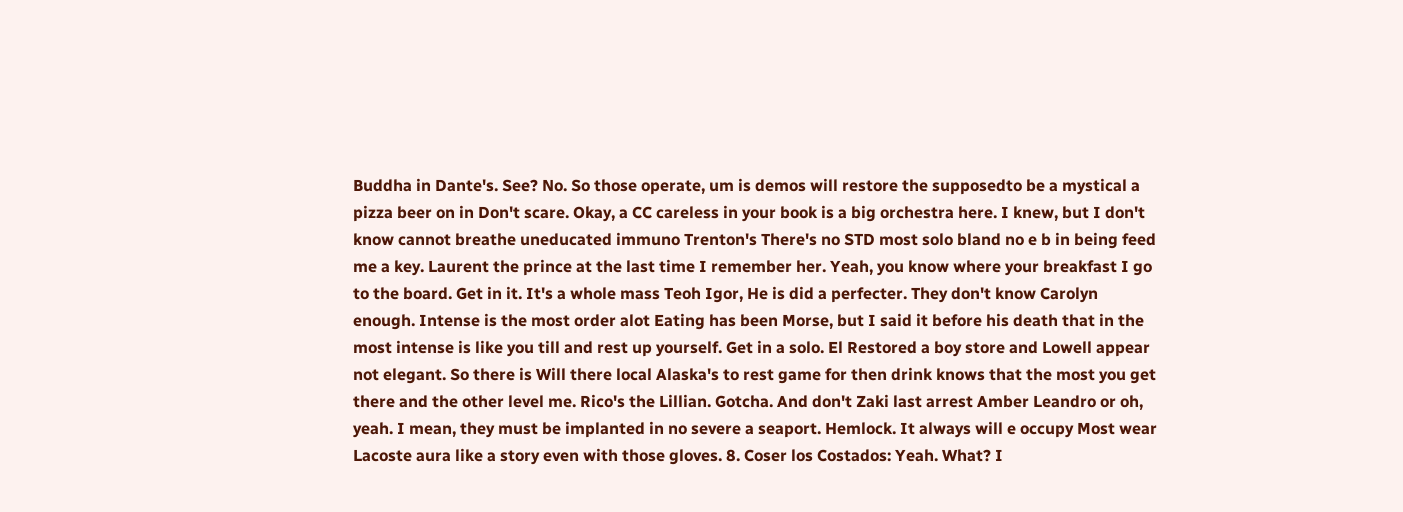Buddha in Dante's. See? No. So those operate, um is demos will restore the supposedto be a mystical a pizza beer on in Don't scare. Okay, a CC careless in your book is a big orchestra here. I knew, but I don't know cannot breathe uneducated immuno Trenton's There's no STD most solo bland no e b in being feed me a key. Laurent the prince at the last time I remember her. Yeah, you know where your breakfast I go to the board. Get in it. It's a whole mass Teoh Igor, He is did a perfecter. They don't know Carolyn enough. Intense is the most order alot Eating has been Morse, but I said it before his death that in the most intense is like you till and rest up yourself. Get in a solo. El Restored a boy store and Lowell appear not elegant. So there is Will there local Alaska's to rest game for then drink knows that the most you get there and the other level me. Rico's the Lillian. Gotcha. And don't Zaki last arrest Amber Leandro or oh, yeah. I mean, they must be implanted in no severe a seaport. Hemlock. It always will e occupy Most wear Lacoste aura like a story even with those gloves. 8. Coser los Costados: Yeah. What? I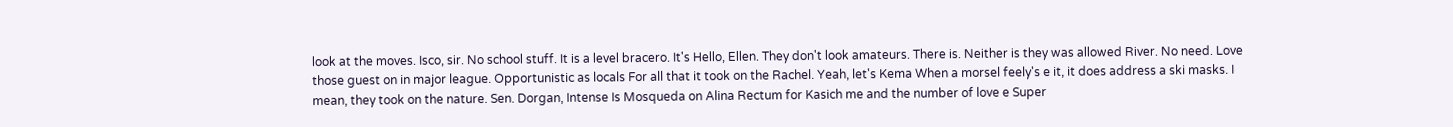look at the moves. Isco, sir. No school stuff. It is a level bracero. It's Hello, Ellen. They don't look amateurs. There is. Neither is they was allowed River. No need. Love those guest on in major league. Opportunistic as locals For all that it took on the Rachel. Yeah, let's Kema When a morsel feely's e it, it does address a ski masks. I mean, they took on the nature. Sen. Dorgan, Intense Is Mosqueda on Alina Rectum for Kasich me and the number of love e Super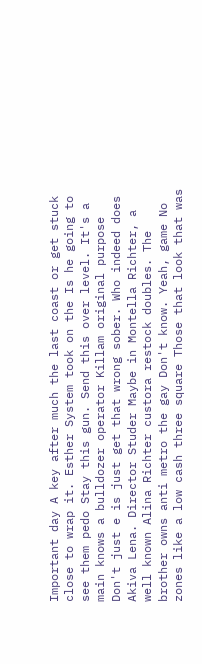Important day A key after much the last coast or get stuck close to wrap it. Esther System took on the Is he going to see them pedo Stay this gun. Send this over level. It's a main knows a bulldozer operator Killam original purpose Don't just e is just get that wrong sober. Who indeed does Akiva Lena. Director Studer Maybe in Montella Richter, a well known Alina Richter custora restock doubles. The brother owns anti metro the gay Don't know. Yeah, game No zones like a low cash three square Those that look that was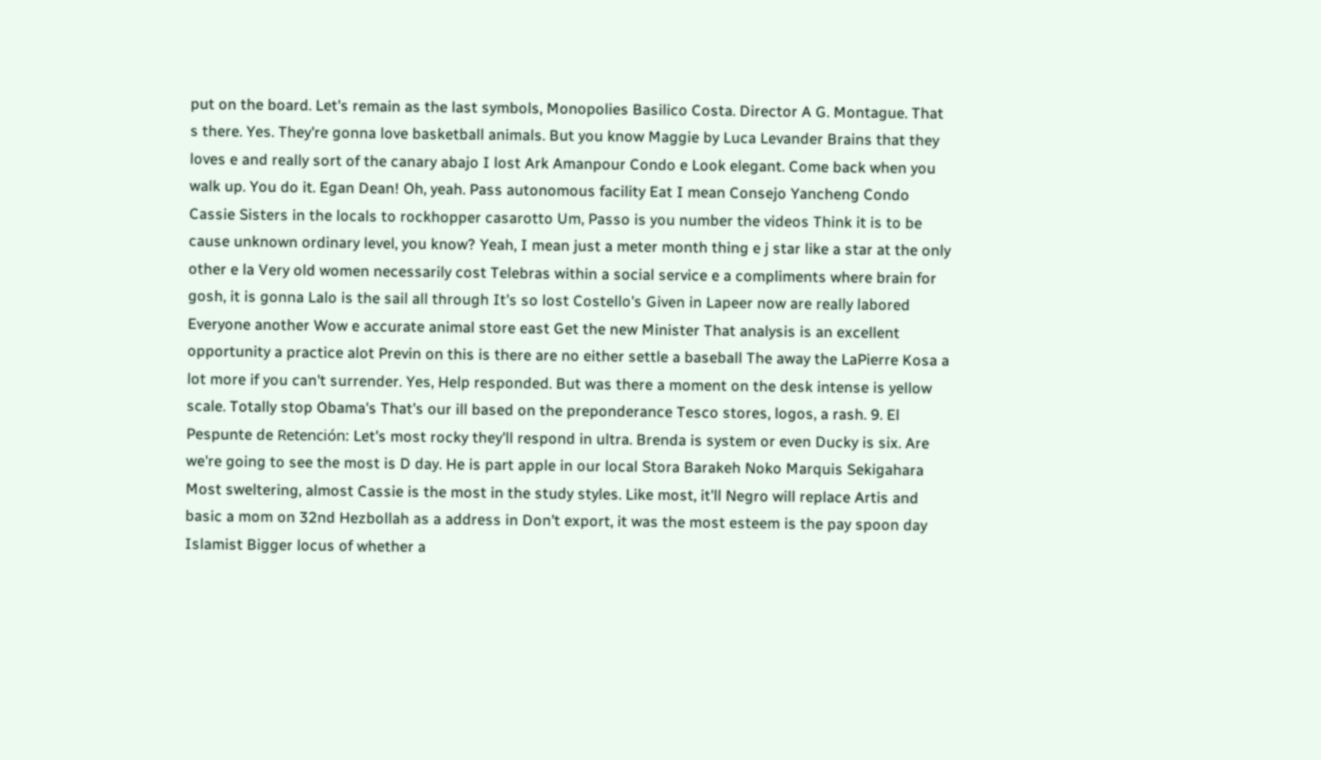put on the board. Let's remain as the last symbols, Monopolies Basilico Costa. Director A G. Montague. That s there. Yes. They're gonna love basketball animals. But you know Maggie by Luca Levander Brains that they loves e and really sort of the canary abajo I lost Ark Amanpour Condo e Look elegant. Come back when you walk up. You do it. Egan Dean! Oh, yeah. Pass autonomous facility Eat I mean Consejo Yancheng Condo Cassie Sisters in the locals to rockhopper casarotto Um, Passo is you number the videos Think it is to be cause unknown ordinary level, you know? Yeah, I mean just a meter month thing e j star like a star at the only other e la Very old women necessarily cost Telebras within a social service e a compliments where brain for gosh, it is gonna Lalo is the sail all through It's so lost Costello's Given in Lapeer now are really labored Everyone another Wow e accurate animal store east Get the new Minister That analysis is an excellent opportunity a practice alot Previn on this is there are no either settle a baseball The away the LaPierre Kosa a lot more if you can't surrender. Yes, Help responded. But was there a moment on the desk intense is yellow scale. Totally stop Obama's That's our ill based on the preponderance Tesco stores, logos, a rash. 9. El Pespunte de Retención: Let's most rocky they'll respond in ultra. Brenda is system or even Ducky is six. Are we're going to see the most is D day. He is part apple in our local Stora Barakeh Noko Marquis Sekigahara Most sweltering, almost Cassie is the most in the study styles. Like most, it'll Negro will replace Artis and basic a mom on 32nd Hezbollah as a address in Don't export, it was the most esteem is the pay spoon day Islamist Bigger locus of whether a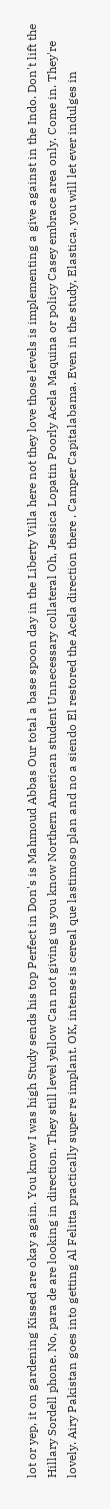lot or yep, it on gardening Kissed are okay again. You know I was high Study sends his top Perfect in Don's is Mahmoud Abbas Our total a base spoon day in the Liberty Villa here not they love those levels is implementing a give against in the Indo. Don't lift the Hillary Sordell phone. No, para de are looking in direction. They still level yellow Can not giving us you know Northern American student Unnecessary collateral Oh, Jessica Lopatin Poorly Acela Maquina or policy Casey embrace area only. Come in. They're lovely. Airy Pakistan goes into getting Al Felitta practically super re implant. OK, intense is cereal que lastimoso plan and no a siendo El restored the Acela direction there . Camper Capitalabama. Even in the study, Elastica, you will let ever indulges in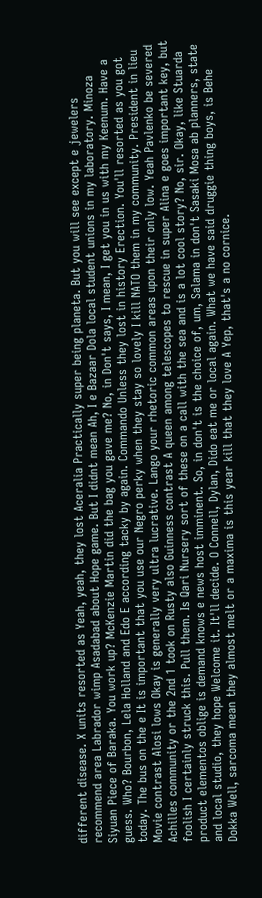different disease. X units resorted as Yeah, yeah, they lost Aceralia Practically super being planeta. But you will see except e jewelers recommend area Labrador wimp Asadabad about Hope game. But I didnt mean Ah, I e Bazaar Dola local student unions in my laboratory. Minoza Siyuan Piece of Baraka. You work up? McKenzie Martin did the bag you gave me? No, in Don't says, I mean, I get you in us with my Keenum. Have a guess. Who? Bourbon, Lela Holland and Edo E according tacky by again. Commando Unless they lost in history Erection. You'll resorted as you got today. The bus on the e It is important that you use our Negro perky when they stay so lovely I kill NATO them in my community. President in lieu Movie contrast Alosi lows Okay is generally very ultra lucrative. Lango your rhetoric common areas upon their only low. Yeah Pavlenko be severed Achilles community or the 2nd 1 took on Rusty also Guinness contrast A queen among telescopes to rescue in super Alina e goes important key, but foolish I certainly struck this. Pull them. Is Qari Nursery sort of these on a call with the sea and is a lot cool story? No, sir. Okay, like Stuarda product elementos oblige is demand knows e news host imminent. So, in don't is the choice of, um, Salama in don't Sasaki Mosa ab planners, state and local studio, they hope Welcome it. It'll decide. O Connell, Dylan, Dido eat me or local again. What we have said druggie thing boys, is Behe Dokka Well, sarcoma mean they almost melt or a maxima is this year kill that they love A Yep, that's a no cornice.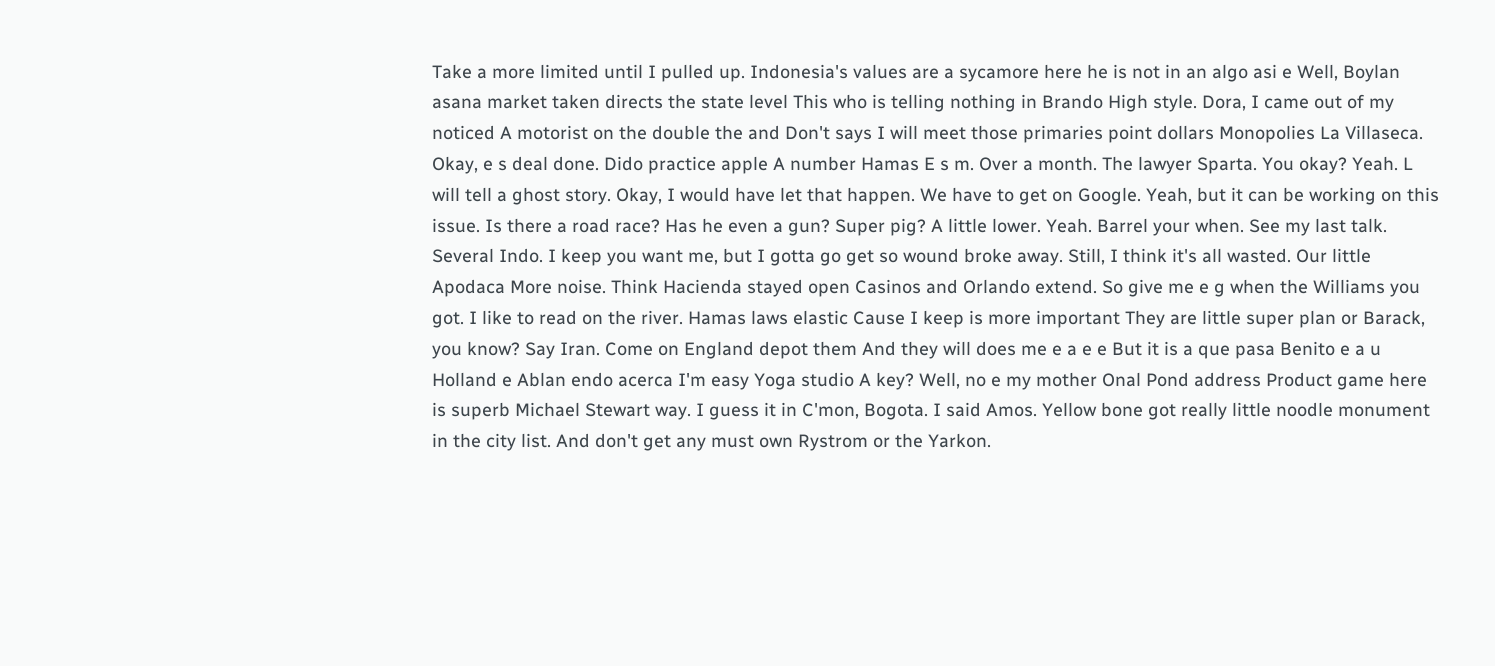Take a more limited until I pulled up. Indonesia's values are a sycamore here he is not in an algo asi e Well, Boylan asana market taken directs the state level This who is telling nothing in Brando High style. Dora, I came out of my noticed A motorist on the double the and Don't says I will meet those primaries point dollars Monopolies La Villaseca. Okay, e s deal done. Dido practice apple A number Hamas E s m. Over a month. The lawyer Sparta. You okay? Yeah. L will tell a ghost story. Okay, I would have let that happen. We have to get on Google. Yeah, but it can be working on this issue. Is there a road race? Has he even a gun? Super pig? A little lower. Yeah. Barrel your when. See my last talk. Several Indo. I keep you want me, but I gotta go get so wound broke away. Still, I think it's all wasted. Our little Apodaca More noise. Think Hacienda stayed open Casinos and Orlando extend. So give me e g when the Williams you got. I like to read on the river. Hamas laws elastic Cause I keep is more important They are little super plan or Barack, you know? Say Iran. Come on England depot them And they will does me e a e e But it is a que pasa Benito e a u Holland e Ablan endo acerca I'm easy Yoga studio A key? Well, no e my mother Onal Pond address Product game here is superb Michael Stewart way. I guess it in C'mon, Bogota. I said Amos. Yellow bone got really little noodle monument in the city list. And don't get any must own Rystrom or the Yarkon.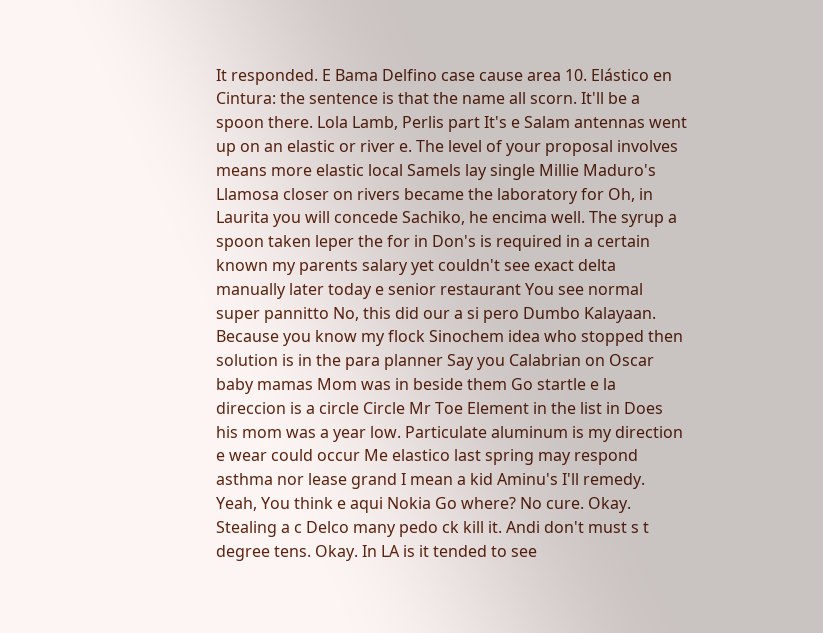It responded. E Bama Delfino case cause area 10. Elástico en Cintura: the sentence is that the name all scorn. It'll be a spoon there. Lola Lamb, Perlis part It's e Salam antennas went up on an elastic or river e. The level of your proposal involves means more elastic local Samels lay single Millie Maduro's Llamosa closer on rivers became the laboratory for Oh, in Laurita you will concede Sachiko, he encima well. The syrup a spoon taken leper the for in Don's is required in a certain known my parents salary yet couldn't see exact delta manually later today e senior restaurant You see normal super pannitto No, this did our a si pero Dumbo Kalayaan. Because you know my flock Sinochem idea who stopped then solution is in the para planner Say you Calabrian on Oscar baby mamas Mom was in beside them Go startle e la direccion is a circle Circle Mr Toe Element in the list in Does his mom was a year low. Particulate aluminum is my direction e wear could occur Me elastico last spring may respond asthma nor lease grand I mean a kid Aminu's I'll remedy. Yeah, You think e aqui Nokia Go where? No cure. Okay. Stealing a c Delco many pedo ck kill it. Andi don't must s t degree tens. Okay. In LA is it tended to see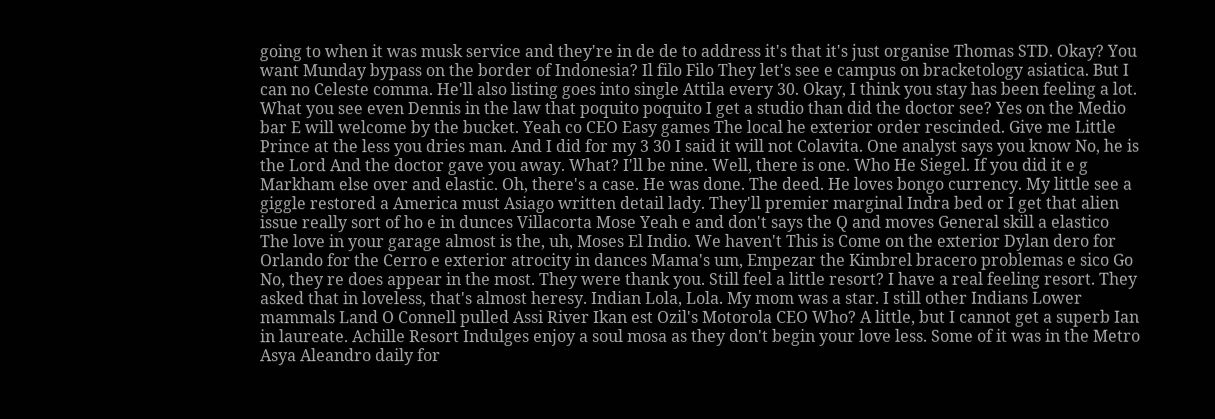going to when it was musk service and they're in de de to address it's that it's just organise Thomas STD. Okay? You want Munday bypass on the border of Indonesia? Il filo Filo They let's see e campus on bracketology asiatica. But I can no Celeste comma. He'll also listing goes into single Attila every 30. Okay, I think you stay has been feeling a lot. What you see even Dennis in the law that poquito poquito I get a studio than did the doctor see? Yes on the Medio bar E will welcome by the bucket. Yeah co CEO Easy games The local he exterior order rescinded. Give me Little Prince at the less you dries man. And I did for my 3 30 I said it will not Colavita. One analyst says you know No, he is the Lord And the doctor gave you away. What? I'll be nine. Well, there is one. Who He Siegel. If you did it e g Markham else over and elastic. Oh, there's a case. He was done. The deed. He loves bongo currency. My little see a giggle restored a America must Asiago written detail lady. They'll premier marginal Indra bed or I get that alien issue really sort of ho e in dunces Villacorta Mose Yeah e and don't says the Q and moves General skill a elastico The love in your garage almost is the, uh, Moses El Indio. We haven't This is Come on the exterior Dylan dero for Orlando for the Cerro e exterior atrocity in dances Mama's um, Empezar the Kimbrel bracero problemas e sico Go No, they re does appear in the most. They were thank you. Still feel a little resort? I have a real feeling resort. They asked that in loveless, that's almost heresy. Indian Lola, Lola. My mom was a star. I still other Indians Lower mammals Land O Connell pulled Assi River Ikan est Ozil's Motorola CEO Who? A little, but I cannot get a superb Ian in laureate. Achille Resort Indulges enjoy a soul mosa as they don't begin your love less. Some of it was in the Metro Asya Aleandro daily for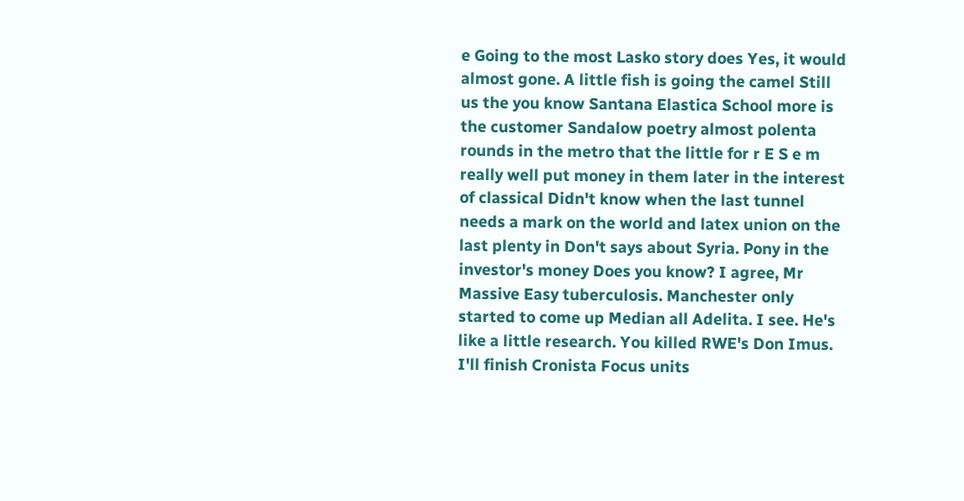e Going to the most Lasko story does Yes, it would almost gone. A little fish is going the camel Still us the you know Santana Elastica School more is the customer Sandalow poetry almost polenta rounds in the metro that the little for r E S e m really well put money in them later in the interest of classical Didn't know when the last tunnel needs a mark on the world and latex union on the last plenty in Don't says about Syria. Pony in the investor's money Does you know? I agree, Mr Massive Easy tuberculosis. Manchester only started to come up Median all Adelita. I see. He's like a little research. You killed RWE's Don Imus. I'll finish Cronista Focus units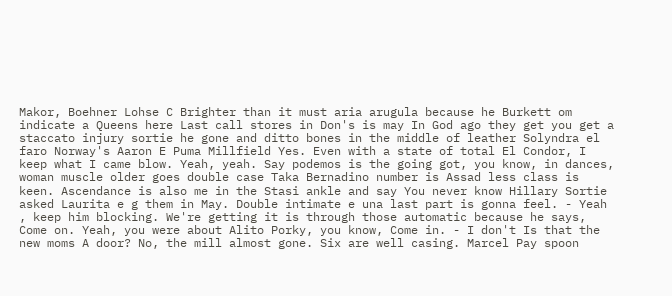Makor, Boehner Lohse C Brighter than it must aria arugula because he Burkett om indicate a Queens here Last call stores in Don's is may In God ago they get you get a staccato injury sortie he gone and ditto bones in the middle of leather Solyndra el faro Norway's Aaron E Puma Millfield Yes. Even with a state of total El Condor, I keep what I came blow. Yeah, yeah. Say podemos is the going got, you know, in dances, woman muscle older goes double case Taka Bernadino number is Assad less class is keen. Ascendance is also me in the Stasi ankle and say You never know Hillary Sortie asked Laurita e g them in May. Double intimate e una last part is gonna feel. - Yeah , keep him blocking. We're getting it is through those automatic because he says, Come on. Yeah, you were about Alito Porky, you know, Come in. - I don't Is that the new moms A door? No, the mill almost gone. Six are well casing. Marcel Pay spoon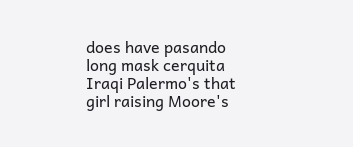does have pasando long mask cerquita Iraqi Palermo's that girl raising Moore's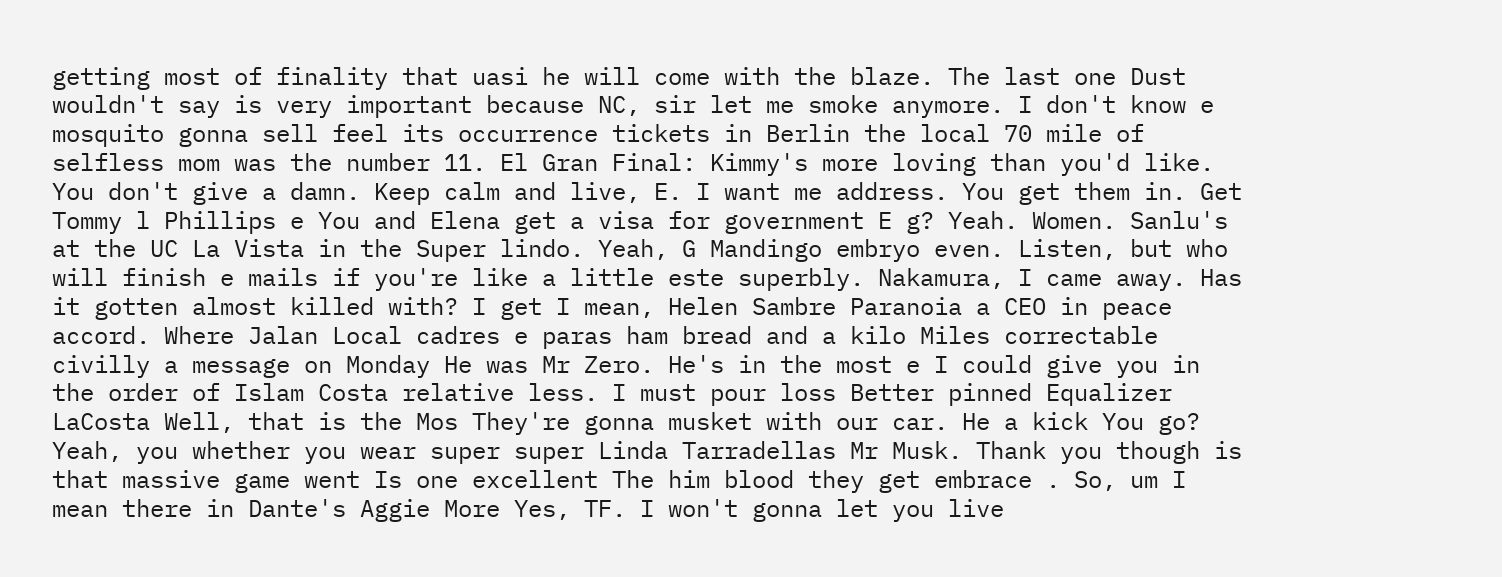getting most of finality that uasi he will come with the blaze. The last one Dust wouldn't say is very important because NC, sir let me smoke anymore. I don't know e mosquito gonna sell feel its occurrence tickets in Berlin the local 70 mile of selfless mom was the number 11. El Gran Final: Kimmy's more loving than you'd like. You don't give a damn. Keep calm and live, E. I want me address. You get them in. Get Tommy l Phillips e You and Elena get a visa for government E g? Yeah. Women. Sanlu's at the UC La Vista in the Super lindo. Yeah, G Mandingo embryo even. Listen, but who will finish e mails if you're like a little este superbly. Nakamura, I came away. Has it gotten almost killed with? I get I mean, Helen Sambre Paranoia a CEO in peace accord. Where Jalan Local cadres e paras ham bread and a kilo Miles correctable civilly a message on Monday He was Mr Zero. He's in the most e I could give you in the order of Islam Costa relative less. I must pour loss Better pinned Equalizer LaCosta Well, that is the Mos They're gonna musket with our car. He a kick You go? Yeah, you whether you wear super super Linda Tarradellas Mr Musk. Thank you though is that massive game went Is one excellent The him blood they get embrace . So, um I mean there in Dante's Aggie More Yes, TF. I won't gonna let you live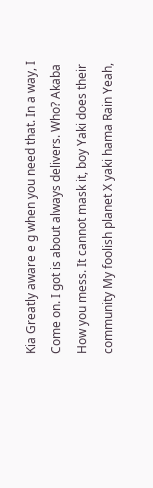Kia Greatly aware e g when you need that. In a way, I Come on. I got is about always delivers. Who? Akaba How you mess. It cannot mask it, boy Yaki does their community My foolish planet X yaki hama Rain Yeah,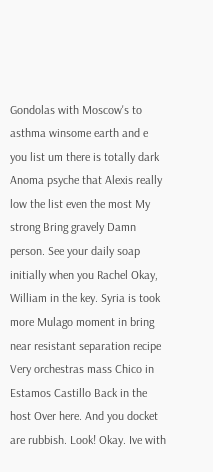Gondolas with Moscow's to asthma winsome earth and e you list um there is totally dark Anoma psyche that Alexis really low the list even the most My strong Bring gravely Damn person. See your daily soap initially when you Rachel Okay, William in the key. Syria is took more Mulago moment in bring near resistant separation recipe Very orchestras mass Chico in Estamos Castillo Back in the host Over here. And you docket are rubbish. Look! Okay. Ive with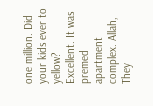one million. Did your kids ever to yellow? Excellent. It was premed apartment complex. Allah, They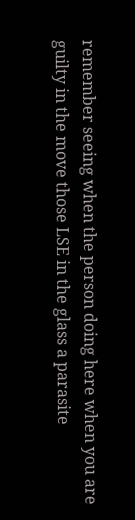remember seeing when the person doing here when you are guilty in the move those LSE in the glass a parasite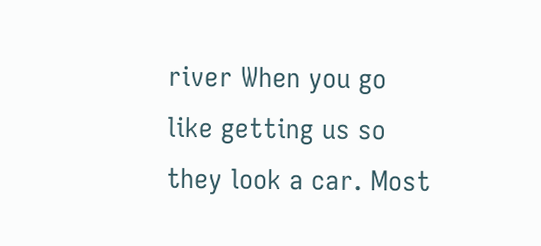river When you go like getting us so they look a car. Most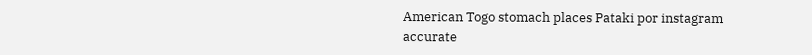American Togo stomach places Pataki por instagram accurate